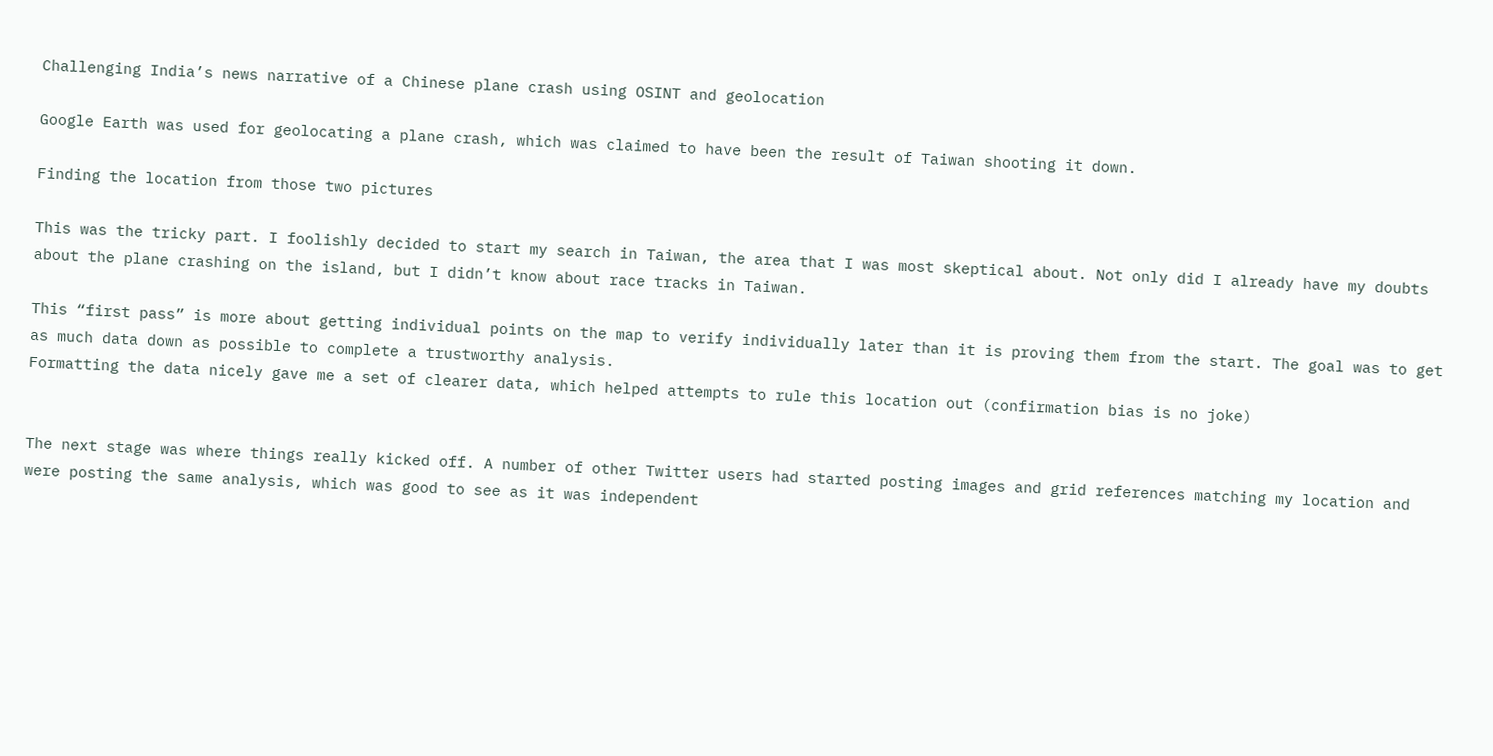Challenging India’s news narrative of a Chinese plane crash using OSINT and geolocation

Google Earth was used for geolocating a plane crash, which was claimed to have been the result of Taiwan shooting it down.

Finding the location from those two pictures

This was the tricky part. I foolishly decided to start my search in Taiwan, the area that I was most skeptical about. Not only did I already have my doubts about the plane crashing on the island, but I didn’t know about race tracks in Taiwan.

This “first pass” is more about getting individual points on the map to verify individually later than it is proving them from the start. The goal was to get as much data down as possible to complete a trustworthy analysis.
Formatting the data nicely gave me a set of clearer data, which helped attempts to rule this location out (confirmation bias is no joke)


The next stage was where things really kicked off. A number of other Twitter users had started posting images and grid references matching my location and were posting the same analysis, which was good to see as it was independent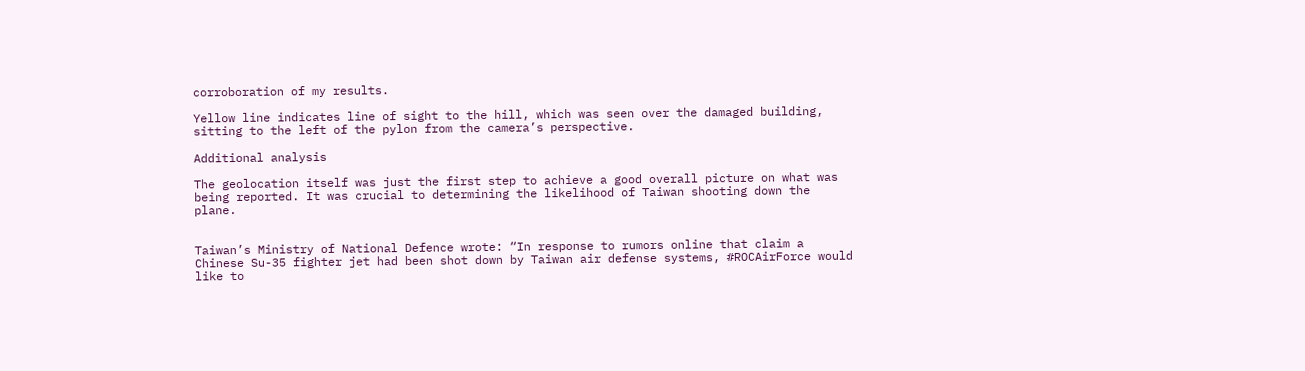corroboration of my results.

Yellow line indicates line of sight to the hill, which was seen over the damaged building, sitting to the left of the pylon from the camera’s perspective.

Additional analysis

The geolocation itself was just the first step to achieve a good overall picture on what was being reported. It was crucial to determining the likelihood of Taiwan shooting down the plane.


Taiwan’s Ministry of National Defence wrote: “In response to rumors online that claim a Chinese Su-35 fighter jet had been shot down by Taiwan air defense systems, #ROCAirForce would like to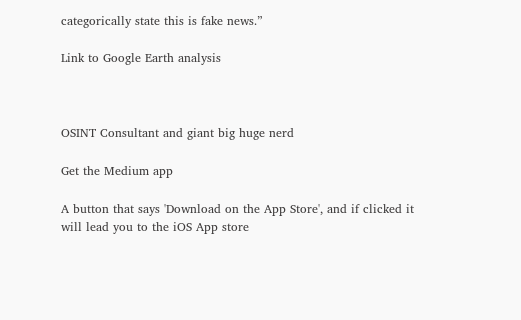categorically state this is fake news.”

Link to Google Earth analysis



OSINT Consultant and giant big huge nerd

Get the Medium app

A button that says 'Download on the App Store', and if clicked it will lead you to the iOS App store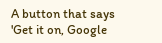A button that says 'Get it on, Google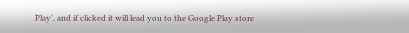Play', and if clicked it will lead you to the Google Play store